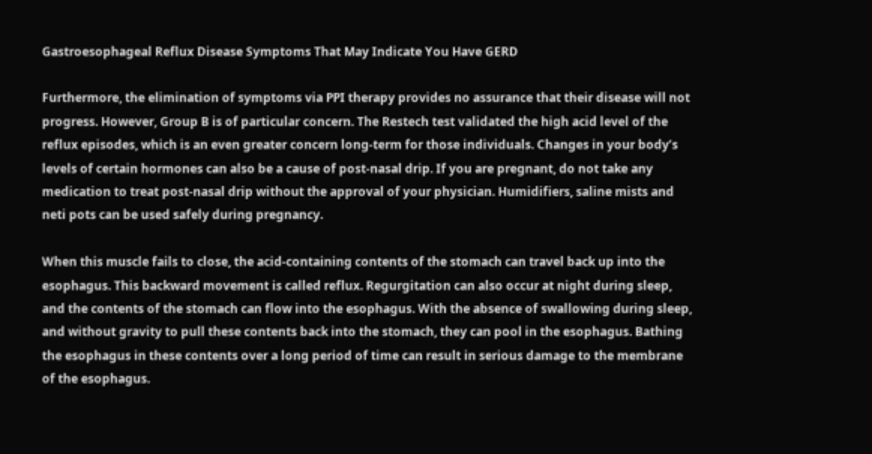Gastroesophageal Reflux Disease Symptoms That May Indicate You Have GERD

Furthermore, the elimination of symptoms via PPI therapy provides no assurance that their disease will not progress. However, Group B is of particular concern. The Restech test validated the high acid level of the reflux episodes, which is an even greater concern long-term for those individuals. Changes in your body’s levels of certain hormones can also be a cause of post-nasal drip. If you are pregnant, do not take any medication to treat post-nasal drip without the approval of your physician. Humidifiers, saline mists and neti pots can be used safely during pregnancy.

When this muscle fails to close, the acid-containing contents of the stomach can travel back up into the esophagus. This backward movement is called reflux. Regurgitation can also occur at night during sleep, and the contents of the stomach can flow into the esophagus. With the absence of swallowing during sleep, and without gravity to pull these contents back into the stomach, they can pool in the esophagus. Bathing the esophagus in these contents over a long period of time can result in serious damage to the membrane of the esophagus.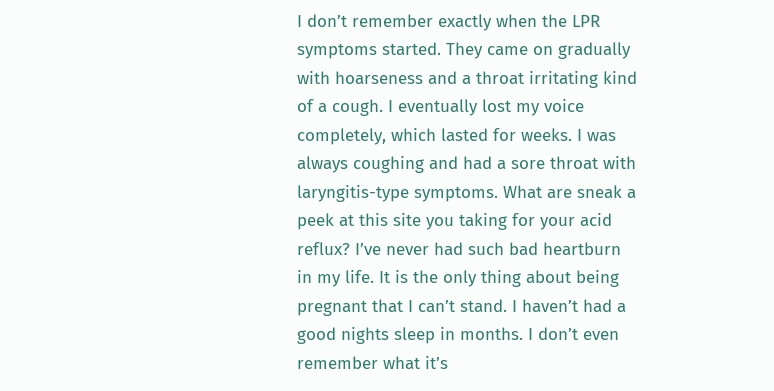I don’t remember exactly when the LPR symptoms started. They came on gradually with hoarseness and a throat irritating kind of a cough. I eventually lost my voice completely, which lasted for weeks. I was always coughing and had a sore throat with laryngitis-type symptoms. What are sneak a peek at this site you taking for your acid reflux? I’ve never had such bad heartburn in my life. It is the only thing about being pregnant that I can’t stand. I haven’t had a good nights sleep in months. I don’t even remember what it’s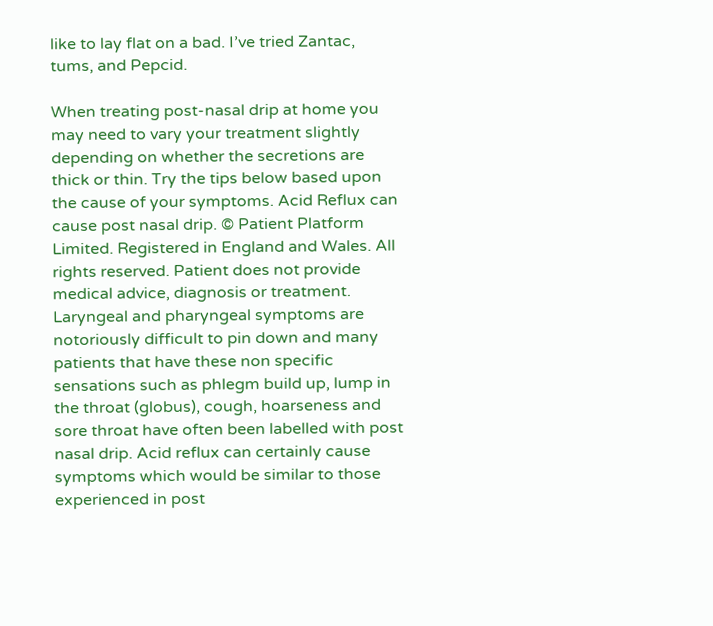like to lay flat on a bad. I’ve tried Zantac, tums, and Pepcid.

When treating post-nasal drip at home you may need to vary your treatment slightly depending on whether the secretions are thick or thin. Try the tips below based upon the cause of your symptoms. Acid Reflux can cause post nasal drip. © Patient Platform Limited. Registered in England and Wales. All rights reserved. Patient does not provide medical advice, diagnosis or treatment. Laryngeal and pharyngeal symptoms are notoriously difficult to pin down and many patients that have these non specific sensations such as phlegm build up, lump in the throat (globus), cough, hoarseness and sore throat have often been labelled with post nasal drip. Acid reflux can certainly cause symptoms which would be similar to those experienced in post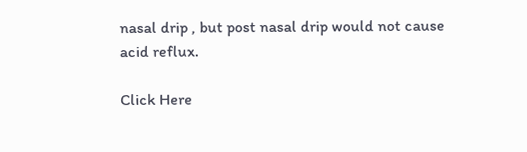nasal drip , but post nasal drip would not cause acid reflux.

Click Here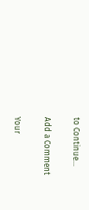to Continue...

Add a Comment

Your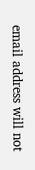email address will not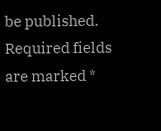be published. Required fields are marked *